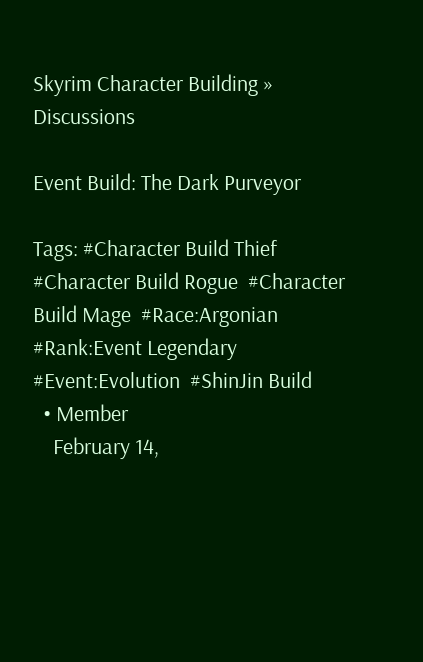Skyrim Character Building » Discussions

Event Build: The Dark Purveyor

Tags: #Character Build Thief  #Character Build Rogue  #Character Build Mage  #Race:Argonian  #Rank:Event Legendary  #Event:Evolution  #ShinJin Build
  • Member
    February 14,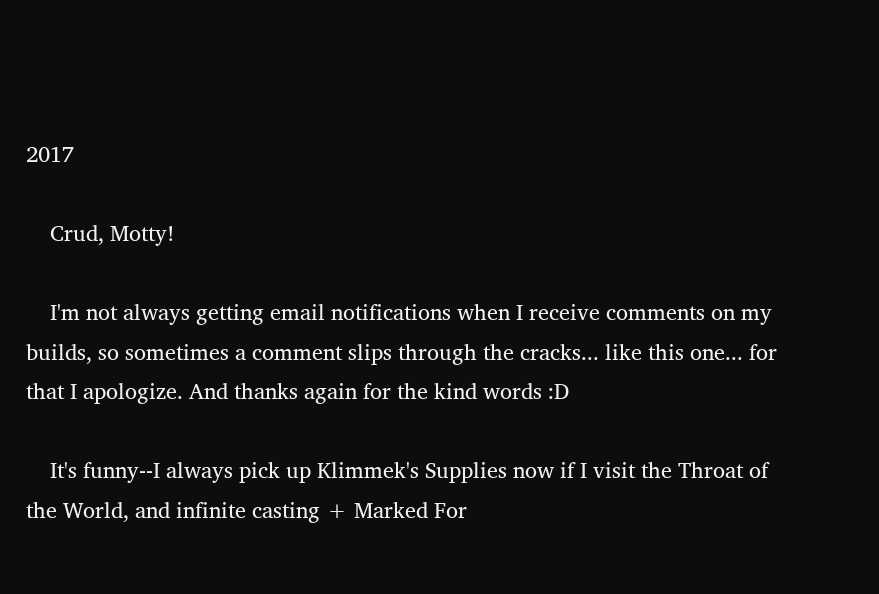2017

    Crud, Motty!

    I'm not always getting email notifications when I receive comments on my builds, so sometimes a comment slips through the cracks... like this one... for that I apologize. And thanks again for the kind words :D

    It's funny--I always pick up Klimmek's Supplies now if I visit the Throat of the World, and infinite casting + Marked For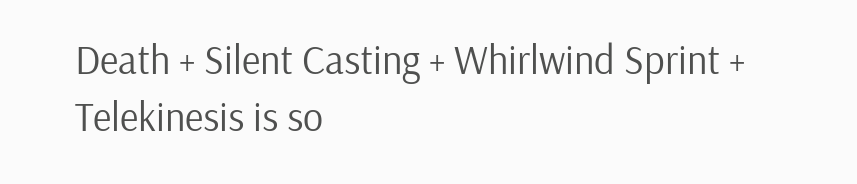Death + Silent Casting + Whirlwind Sprint + Telekinesis is so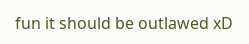fun it should be outlawed xD